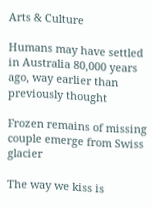Arts & Culture

Humans may have settled in Australia 80,000 years ago, way earlier than previously thought

Frozen remains of missing couple emerge from Swiss glacier

The way we kiss is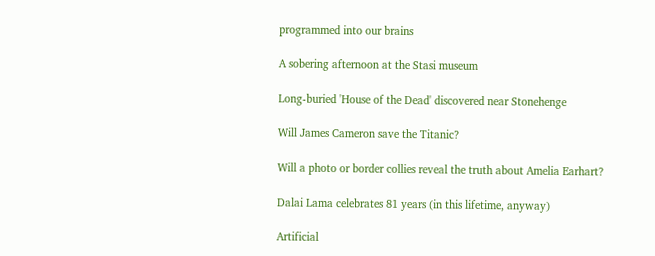programmed into our brains

A sobering afternoon at the Stasi museum

Long-buried 'House of the Dead' discovered near Stonehenge

Will James Cameron save the Titanic?

Will a photo or border collies reveal the truth about Amelia Earhart?

Dalai Lama celebrates 81 years (in this lifetime, anyway)

Artificial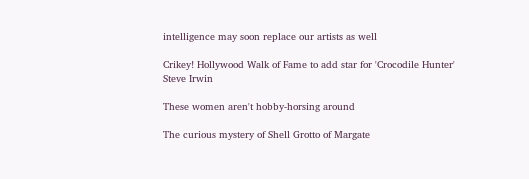intelligence may soon replace our artists as well

Crikey! Hollywood Walk of Fame to add star for 'Crocodile Hunter' Steve Irwin

These women aren't hobby-horsing around

The curious mystery of Shell Grotto of Margate